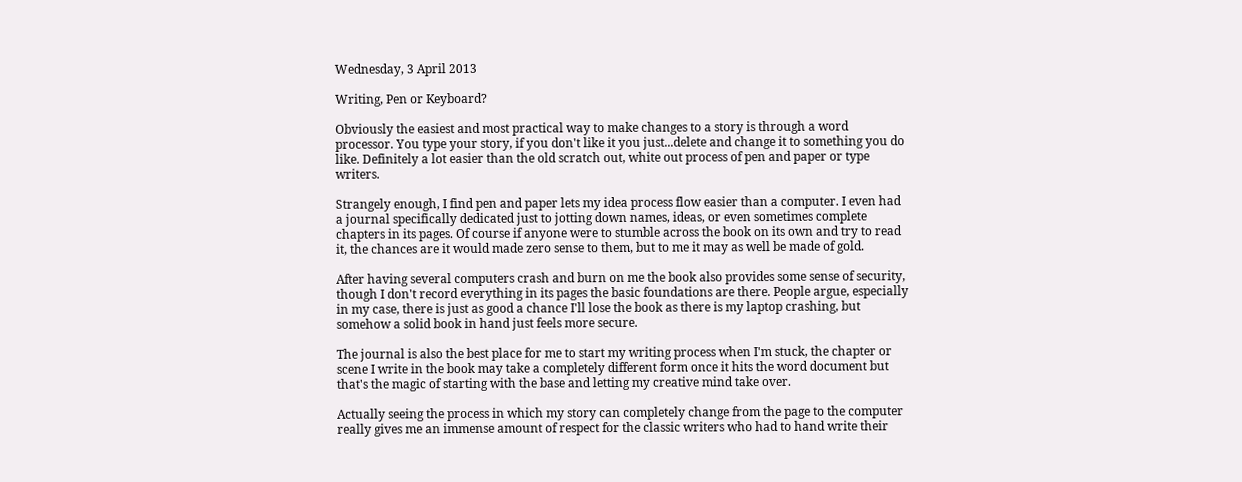Wednesday, 3 April 2013

Writing, Pen or Keyboard?

Obviously the easiest and most practical way to make changes to a story is through a word processor. You type your story, if you don't like it you just...delete and change it to something you do like. Definitely a lot easier than the old scratch out, white out process of pen and paper or type writers.

Strangely enough, I find pen and paper lets my idea process flow easier than a computer. I even had a journal specifically dedicated just to jotting down names, ideas, or even sometimes complete chapters in its pages. Of course if anyone were to stumble across the book on its own and try to read it, the chances are it would made zero sense to them, but to me it may as well be made of gold.

After having several computers crash and burn on me the book also provides some sense of security, though I don't record everything in its pages the basic foundations are there. People argue, especially in my case, there is just as good a chance I'll lose the book as there is my laptop crashing, but somehow a solid book in hand just feels more secure.

The journal is also the best place for me to start my writing process when I'm stuck, the chapter or scene I write in the book may take a completely different form once it hits the word document but that's the magic of starting with the base and letting my creative mind take over.

Actually seeing the process in which my story can completely change from the page to the computer really gives me an immense amount of respect for the classic writers who had to hand write their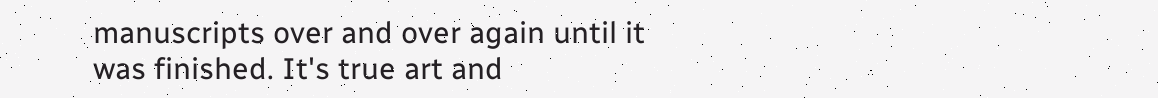manuscripts over and over again until it was finished. It's true art and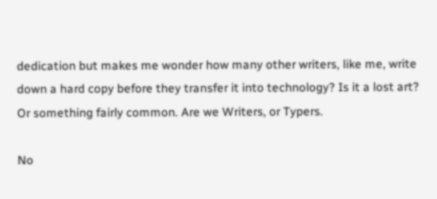dedication but makes me wonder how many other writers, like me, write down a hard copy before they transfer it into technology? Is it a lost art? Or something fairly common. Are we Writers, or Typers.

No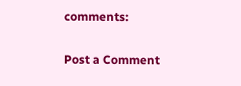comments:

Post a Comment